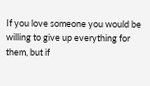If you love someone you would be willing to give up everything for them, but if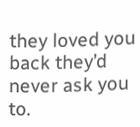they loved you back they’d never ask you to.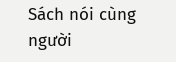Sách nói cùng người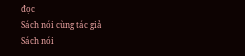đọc
Sách nói cùng tác giả
Sách nói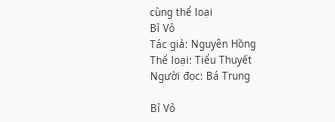cùng thể loại
Bỉ Vỏ
Tác giả: Nguyên Hồng
Thể loại: Tiểu Thuyết
Người đọc: Bá Trung

Bỉ Vỏ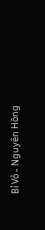Bỉ Vỏ - Nguyên Hồng